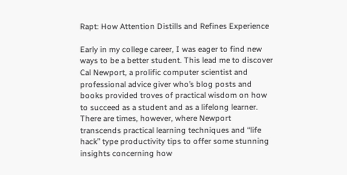Rapt: How Attention Distills and Refines Experience

Early in my college career, I was eager to find new ways to be a better student. This lead me to discover Cal Newport, a prolific computer scientist and professional advice giver who’s blog posts and books provided troves of practical wisdom on how to succeed as a student and as a lifelong learner. There are times, however, where Newport transcends practical learning techniques and “life hack” type productivity tips to offer some stunning insights concerning how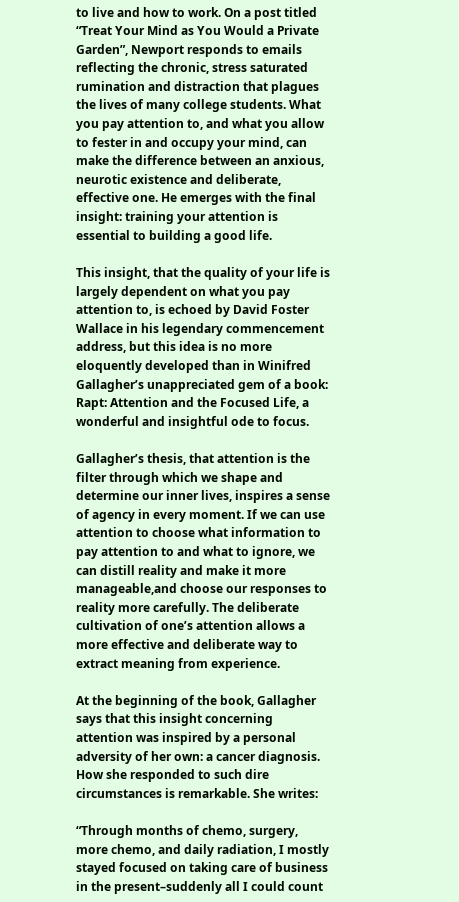to live and how to work. On a post titled “Treat Your Mind as You Would a Private Garden”, Newport responds to emails reflecting the chronic, stress saturated rumination and distraction that plagues the lives of many college students. What you pay attention to, and what you allow to fester in and occupy your mind, can make the difference between an anxious, neurotic existence and deliberate, effective one. He emerges with the final insight: training your attention is essential to building a good life.

This insight, that the quality of your life is largely dependent on what you pay attention to, is echoed by David Foster Wallace in his legendary commencement address, but this idea is no more eloquently developed than in Winifred Gallagher’s unappreciated gem of a book:  Rapt: Attention and the Focused Life, a wonderful and insightful ode to focus.

Gallagher’s thesis, that attention is the filter through which we shape and determine our inner lives, inspires a sense of agency in every moment. If we can use attention to choose what information to pay attention to and what to ignore, we can distill reality and make it more manageable,and choose our responses to reality more carefully. The deliberate cultivation of one’s attention allows a more effective and deliberate way to extract meaning from experience.

At the beginning of the book, Gallagher says that this insight concerning attention was inspired by a personal adversity of her own: a cancer diagnosis. How she responded to such dire circumstances is remarkable. She writes:

“Through months of chemo, surgery, more chemo, and daily radiation, I mostly stayed focused on taking care of business in the present–suddenly all I could count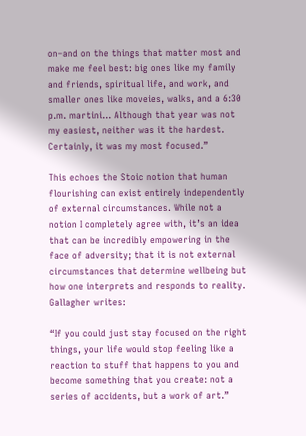on–and on the things that matter most and make me feel best: big ones like my family and friends, spiritual life, and work, and smaller ones like moveies, walks, and a 6:30 p.m. martini… Although that year was not my easiest, neither was it the hardest. Certainly, it was my most focused.”

This echoes the Stoic notion that human flourishing can exist entirely independently of external circumstances. While not a notion I completely agree with, it’s an idea that can be incredibly empowering in the face of adversity; that it is not external circumstances that determine wellbeing but how one interprets and responds to reality. Gallagher writes:

“If you could just stay focused on the right things, your life would stop feeling like a reaction to stuff that happens to you and become something that you create: not a series of accidents, but a work of art.”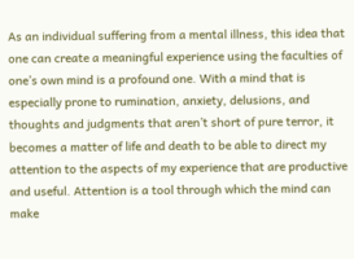As an individual suffering from a mental illness, this idea that one can create a meaningful experience using the faculties of one’s own mind is a profound one. With a mind that is especially prone to rumination, anxiety, delusions, and thoughts and judgments that aren’t short of pure terror, it becomes a matter of life and death to be able to direct my attention to the aspects of my experience that are productive and useful. Attention is a tool through which the mind can make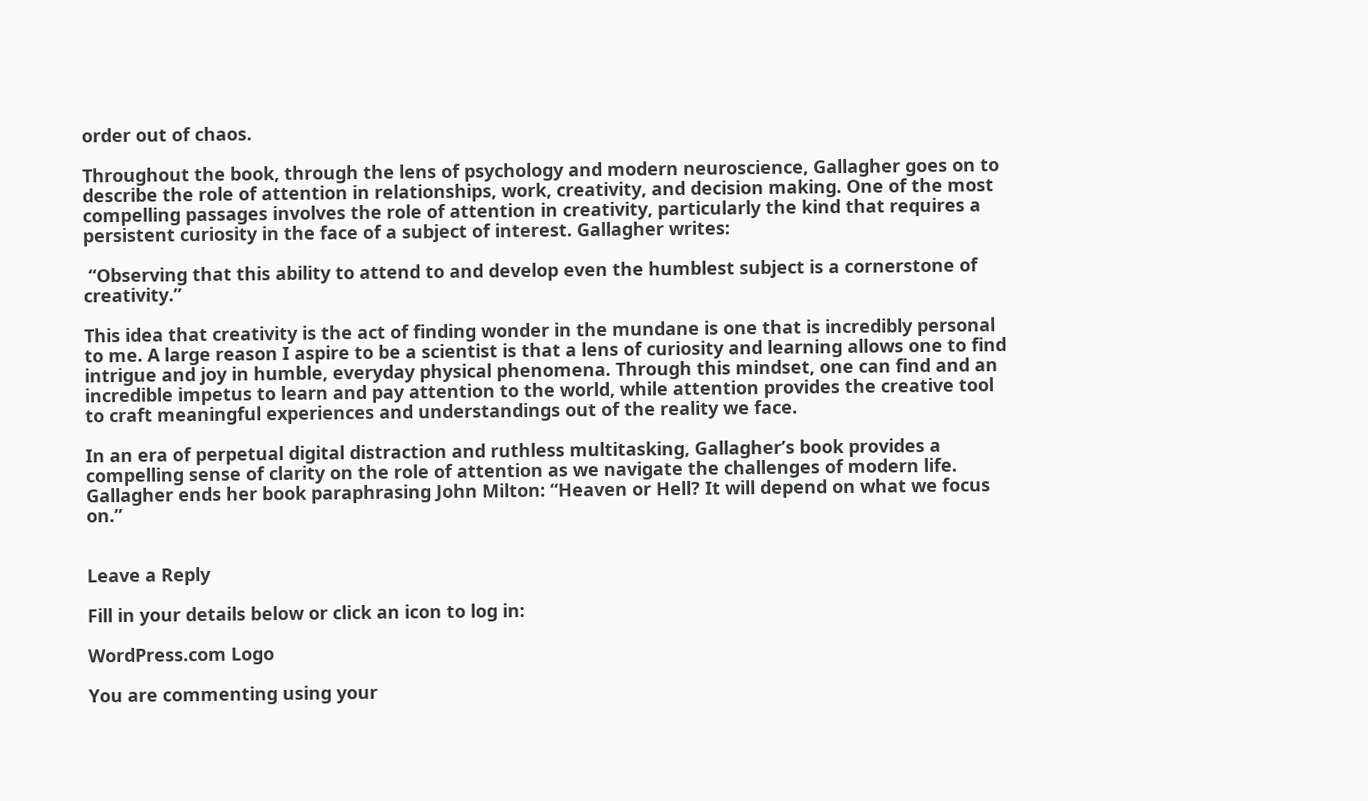order out of chaos.

Throughout the book, through the lens of psychology and modern neuroscience, Gallagher goes on to describe the role of attention in relationships, work, creativity, and decision making. One of the most compelling passages involves the role of attention in creativity, particularly the kind that requires a persistent curiosity in the face of a subject of interest. Gallagher writes:

 “Observing that this ability to attend to and develop even the humblest subject is a cornerstone of creativity.”

This idea that creativity is the act of finding wonder in the mundane is one that is incredibly personal to me. A large reason I aspire to be a scientist is that a lens of curiosity and learning allows one to find intrigue and joy in humble, everyday physical phenomena. Through this mindset, one can find and an incredible impetus to learn and pay attention to the world, while attention provides the creative tool to craft meaningful experiences and understandings out of the reality we face.

In an era of perpetual digital distraction and ruthless multitasking, Gallagher’s book provides a compelling sense of clarity on the role of attention as we navigate the challenges of modern life. Gallagher ends her book paraphrasing John Milton: “Heaven or Hell? It will depend on what we focus on.”


Leave a Reply

Fill in your details below or click an icon to log in:

WordPress.com Logo

You are commenting using your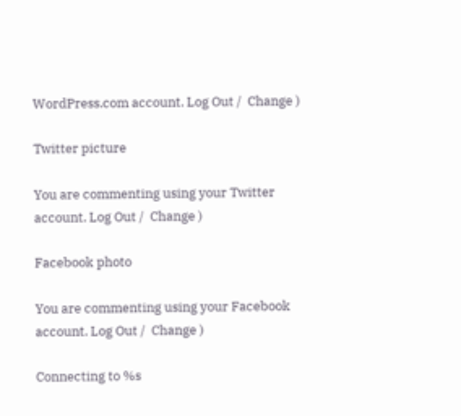WordPress.com account. Log Out /  Change )

Twitter picture

You are commenting using your Twitter account. Log Out /  Change )

Facebook photo

You are commenting using your Facebook account. Log Out /  Change )

Connecting to %s